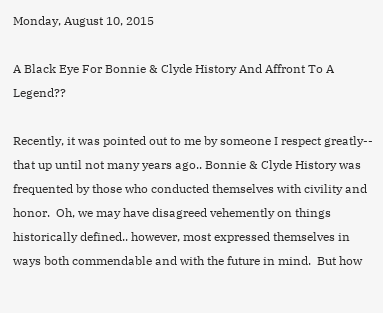Monday, August 10, 2015

A Black Eye For Bonnie & Clyde History And Affront To A Legend??

Recently, it was pointed out to me by someone I respect greatly-- that up until not many years ago.. Bonnie & Clyde History was frequented by those who conducted themselves with civility and honor.  Oh, we may have disagreed vehemently on things historically defined.. however, most expressed themselves in ways both commendable and with the future in mind.  But how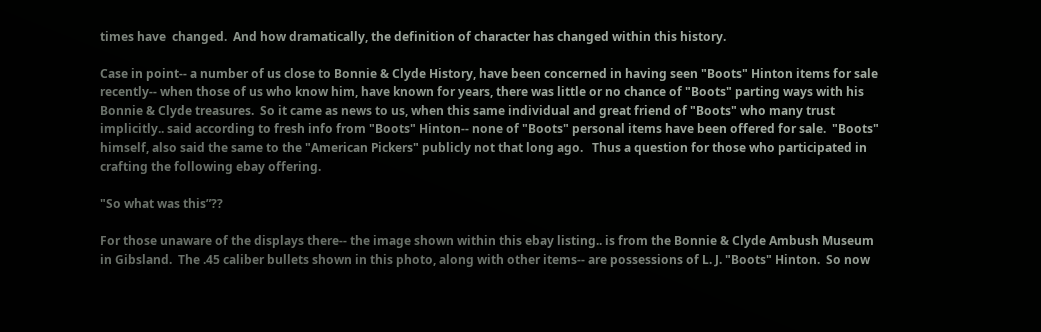times have  changed.  And how dramatically, the definition of character has changed within this history.

Case in point-- a number of us close to Bonnie & Clyde History, have been concerned in having seen "Boots" Hinton items for sale recently-- when those of us who know him, have known for years, there was little or no chance of "Boots" parting ways with his Bonnie & Clyde treasures.  So it came as news to us, when this same individual and great friend of "Boots" who many trust implicitly.. said according to fresh info from "Boots" Hinton-- none of "Boots" personal items have been offered for sale.  "Boots" himself, also said the same to the "American Pickers" publicly not that long ago.   Thus a question for those who participated in crafting the following ebay offering.

"So what was this”??

For those unaware of the displays there-- the image shown within this ebay listing.. is from the Bonnie & Clyde Ambush Museum in Gibsland.  The .45 caliber bullets shown in this photo, along with other items-- are possessions of L. J. "Boots" Hinton.  So now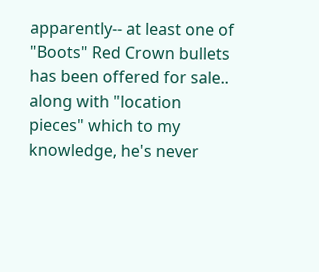apparently-- at least one of "Boots" Red Crown bullets has been offered for sale.. along with "location pieces" which to my knowledge, he's never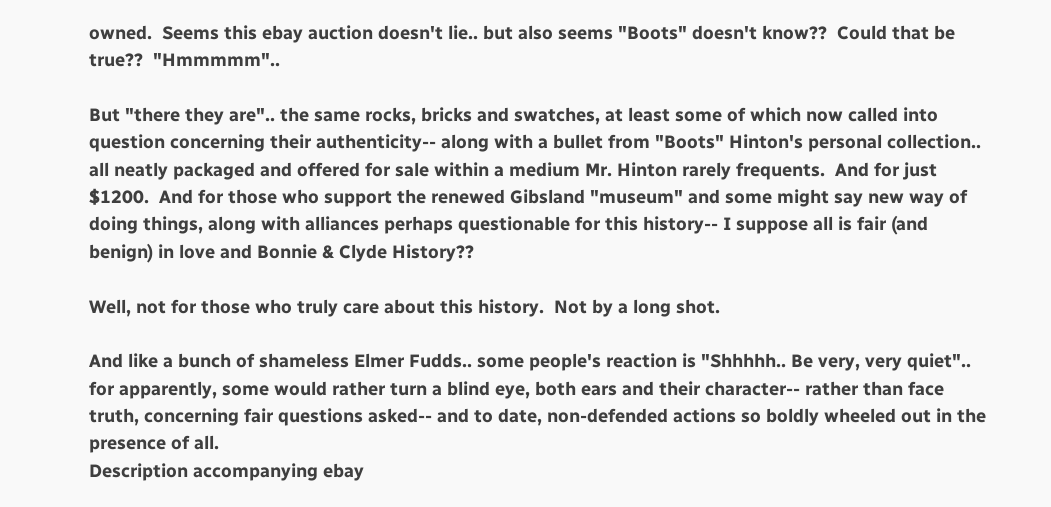owned.  Seems this ebay auction doesn't lie.. but also seems "Boots" doesn't know??  Could that be true??  "Hmmmmm"..

But "there they are".. the same rocks, bricks and swatches, at least some of which now called into question concerning their authenticity-- along with a bullet from "Boots" Hinton's personal collection.. all neatly packaged and offered for sale within a medium Mr. Hinton rarely frequents.  And for just $1200.  And for those who support the renewed Gibsland "museum" and some might say new way of doing things, along with alliances perhaps questionable for this history-- I suppose all is fair (and benign) in love and Bonnie & Clyde History??

Well, not for those who truly care about this history.  Not by a long shot.

And like a bunch of shameless Elmer Fudds.. some people's reaction is "Shhhhh.. Be very, very quiet".. for apparently, some would rather turn a blind eye, both ears and their character-- rather than face truth, concerning fair questions asked-- and to date, non-defended actions so boldly wheeled out in the presence of all.
Description accompanying ebay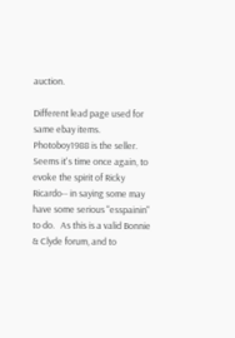auction.

Different lead page used for same ebay items.  Photoboy1988 is the seller.
Seems it's time once again, to evoke the spirit of Ricky Ricardo-- in saying some may have some serious "esspainin" to do.   As this is a valid Bonnie & Clyde forum, and to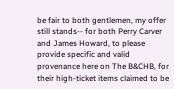be fair to both gentlemen, my offer still stands-- for both Perry Carver and James Howard, to please provide specific and valid provenance here on The B&CHB, for their high-ticket items claimed to be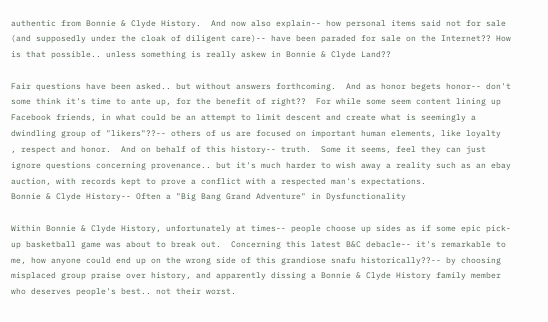authentic from Bonnie & Clyde History.  And now also explain-- how personal items said not for sale (and supposedly under the cloak of diligent care)-- have been paraded for sale on the Internet?? How is that possible.. unless something is really askew in Bonnie & Clyde Land??

Fair questions have been asked.. but without answers forthcoming.  And as honor begets honor-- don't some think it's time to ante up, for the benefit of right??  For while some seem content lining up Facebook friends, in what could be an attempt to limit descent and create what is seemingly a dwindling group of "likers"??-- others of us are focused on important human elements, like loyalty
, respect and honor.  And on behalf of this history-- truth.  Some it seems, feel they can just ignore questions concerning provenance.. but it's much harder to wish away a reality such as an ebay auction, with records kept to prove a conflict with a respected man's expectations.
Bonnie & Clyde History-- Often a "Big Bang Grand Adventure" in Dysfunctionality

Within Bonnie & Clyde History, unfortunately at times-- people choose up sides as if some epic pick-up basketball game was about to break out.  Concerning this latest B&C debacle-- it's remarkable to me, how anyone could end up on the wrong side of this grandiose snafu historically??-- by choosing misplaced group praise over history, and apparently dissing a Bonnie & Clyde History family member who deserves people's best.. not their worst.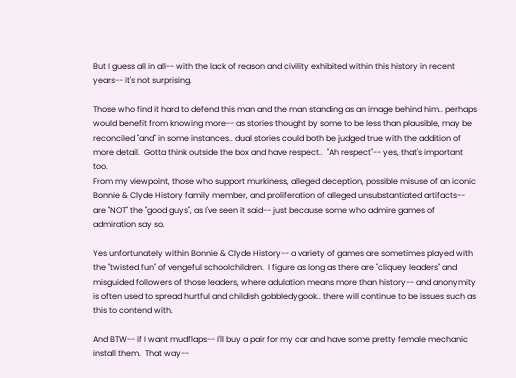But I guess all in all-- with the lack of reason and civility exhibited within this history in recent years-- it's not surprising.

Those who find it hard to defend this man and the man standing as an image behind him.. perhaps would benefit from knowing more-- as stories thought by some to be less than plausible, may be reconciled "and" in some instances.. dual stories could both be judged true with the addition of more detail.  Gotta think outside the box and have respect..  "Ah respect"-- yes, that's important too.
From my viewpoint, those who support murkiness, alleged deception, possible misuse of an iconic Bonnie & Clyde History family member, and proliferation of alleged unsubstantiated artifacts-- are "NOT" the "good guys", as I've seen it said-- just because some who admire games of admiration say so.

Yes unfortunately within Bonnie & Clyde History-- a variety of games are sometimes played with the "twisted fun" of vengeful schoolchildren.  I figure as long as there are "cliquey leaders" and misguided followers of those leaders, where adulation means more than history-- and anonymity is often used to spread hurtful and childish gobbledygook.. there will continue to be issues such as this to contend with.

And BTW-- if I want mudflaps-- I'll buy a pair for my car and have some pretty female mechanic install them.  That way--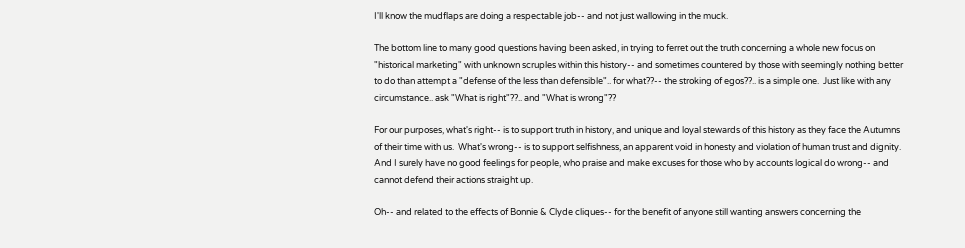I'll know the mudflaps are doing a respectable job-- and not just wallowing in the muck.

The bottom line to many good questions having been asked, in trying to ferret out the truth concerning a whole new focus on "historical marketing" with unknown scruples within this history-- and sometimes countered by those with seemingly nothing better to do than attempt a "defense of the less than defensible".. for what??-- the stroking of egos??.. is a simple one.  Just like with any circumstance.. ask "What is right"??.. and "What is wrong"??

For our purposes, what's right-- is to support truth in history, and unique and loyal stewards of this history as they face the Autumns of their time with us.  What's wrong-- is to support selfishness, an apparent void in honesty and violation of human trust and dignity.  And I surely have no good feelings for people, who praise and make excuses for those who by accounts logical do wrong-- and cannot defend their actions straight up.

Oh-- and related to the effects of Bonnie & Clyde cliques-- for the benefit of anyone still wanting answers concerning the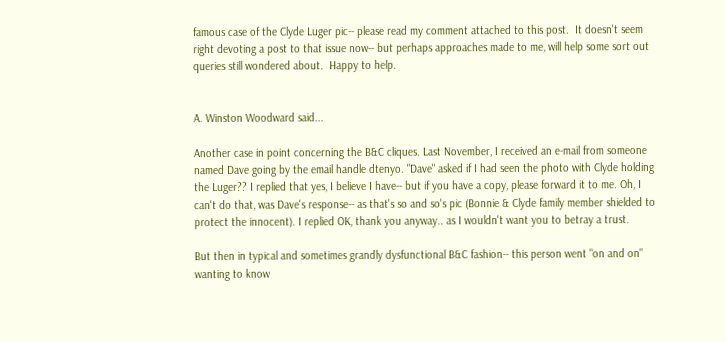famous case of the Clyde Luger pic-- please read my comment attached to this post.  It doesn't seem right devoting a post to that issue now-- but perhaps approaches made to me, will help some sort out queries still wondered about.  Happy to help.


A. Winston Woodward said...

Another case in point concerning the B&C cliques. Last November, I received an e-mail from someone named Dave going by the email handle dtenyo. "Dave" asked if I had seen the photo with Clyde holding the Luger?? I replied that yes, I believe I have-- but if you have a copy, please forward it to me. Oh, I can't do that, was Dave's response-- as that's so and so's pic (Bonnie & Clyde family member shielded to protect the innocent). I replied OK, thank you anyway.. as I wouldn't want you to betray a trust.

But then in typical and sometimes grandly dysfunctional B&C fashion-- this person went "on and on" wanting to know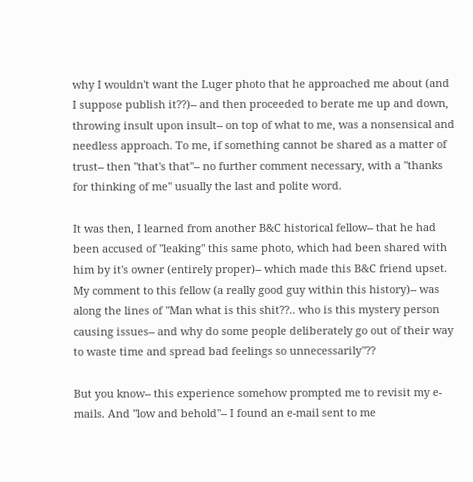why I wouldn't want the Luger photo that he approached me about (and I suppose publish it??)-- and then proceeded to berate me up and down, throwing insult upon insult-- on top of what to me, was a nonsensical and needless approach. To me, if something cannot be shared as a matter of trust-- then "that's that"-- no further comment necessary, with a "thanks for thinking of me" usually the last and polite word.

It was then, I learned from another B&C historical fellow-- that he had been accused of "leaking" this same photo, which had been shared with him by it's owner (entirely proper)-- which made this B&C friend upset. My comment to this fellow (a really good guy within this history)-- was along the lines of "Man what is this shit??.. who is this mystery person causing issues-- and why do some people deliberately go out of their way to waste time and spread bad feelings so unnecessarily"??

But you know-- this experience somehow prompted me to revisit my e-mails. And "low and behold"-- I found an e-mail sent to me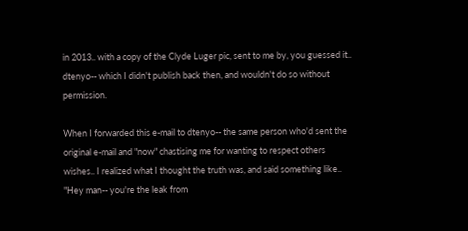in 2013.. with a copy of the Clyde Luger pic, sent to me by, you guessed it.. dtenyo-- which I didn't publish back then, and wouldn't do so without permission.

When I forwarded this e-mail to dtenyo-- the same person who'd sent the original e-mail and "now" chastising me for wanting to respect others wishes.. I realized what I thought the truth was, and said something like.. "Hey man-- you're the leak from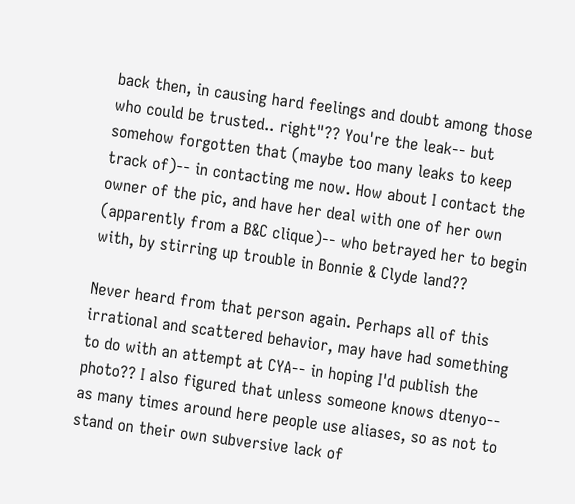back then, in causing hard feelings and doubt among those who could be trusted.. right"?? You're the leak-- but somehow forgotten that (maybe too many leaks to keep track of)-- in contacting me now. How about I contact the owner of the pic, and have her deal with one of her own (apparently from a B&C clique)-- who betrayed her to begin with, by stirring up trouble in Bonnie & Clyde land??

Never heard from that person again. Perhaps all of this irrational and scattered behavior, may have had something to do with an attempt at CYA-- in hoping I'd publish the photo?? I also figured that unless someone knows dtenyo-- as many times around here people use aliases, so as not to stand on their own subversive lack of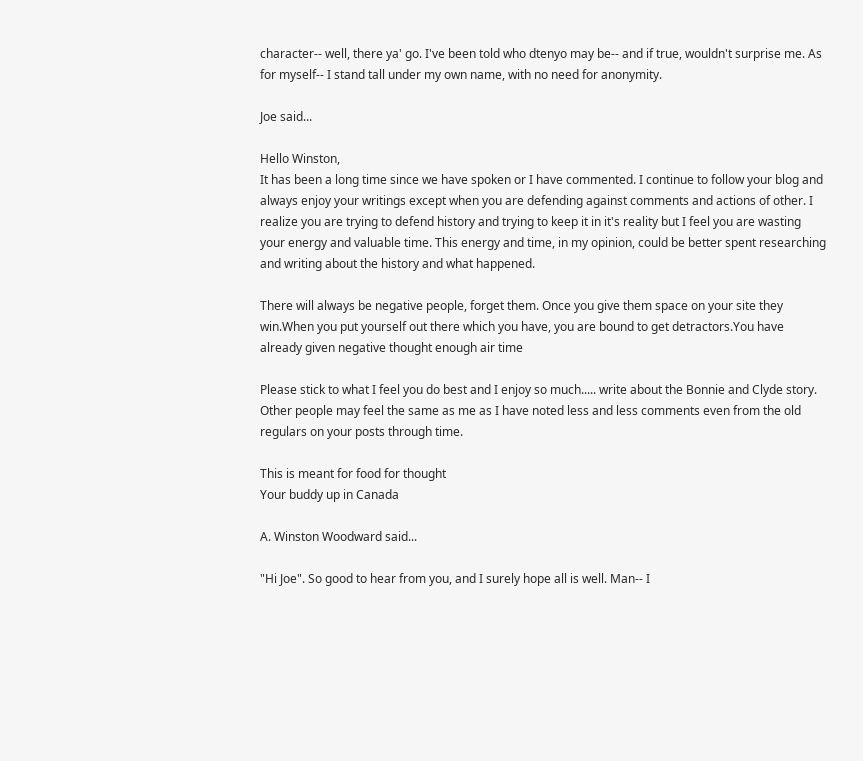character-- well, there ya' go. I've been told who dtenyo may be-- and if true, wouldn't surprise me. As for myself-- I stand tall under my own name, with no need for anonymity.

Joe said...

Hello Winston,
It has been a long time since we have spoken or I have commented. I continue to follow your blog and always enjoy your writings except when you are defending against comments and actions of other. I realize you are trying to defend history and trying to keep it in it's reality but I feel you are wasting your energy and valuable time. This energy and time, in my opinion, could be better spent researching and writing about the history and what happened.

There will always be negative people, forget them. Once you give them space on your site they win.When you put yourself out there which you have, you are bound to get detractors.You have already given negative thought enough air time

Please stick to what I feel you do best and I enjoy so much..... write about the Bonnie and Clyde story. Other people may feel the same as me as I have noted less and less comments even from the old regulars on your posts through time.

This is meant for food for thought
Your buddy up in Canada

A. Winston Woodward said...

"Hi Joe". So good to hear from you, and I surely hope all is well. Man-- I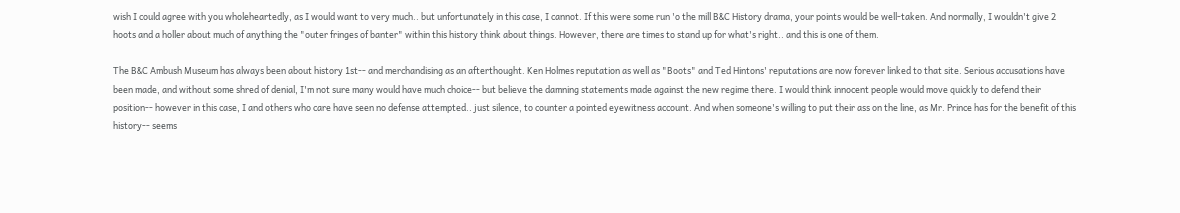wish I could agree with you wholeheartedly, as I would want to very much.. but unfortunately in this case, I cannot. If this were some run 'o the mill B&C History drama, your points would be well-taken. And normally, I wouldn't give 2 hoots and a holler about much of anything the "outer fringes of banter" within this history think about things. However, there are times to stand up for what's right.. and this is one of them.

The B&C Ambush Museum has always been about history 1st-- and merchandising as an afterthought. Ken Holmes reputation as well as "Boots" and Ted Hintons' reputations are now forever linked to that site. Serious accusations have been made, and without some shred of denial, I'm not sure many would have much choice-- but believe the damning statements made against the new regime there. I would think innocent people would move quickly to defend their position-- however in this case, I and others who care have seen no defense attempted.. just silence, to counter a pointed eyewitness account. And when someone's willing to put their ass on the line, as Mr. Prince has for the benefit of this history-- seems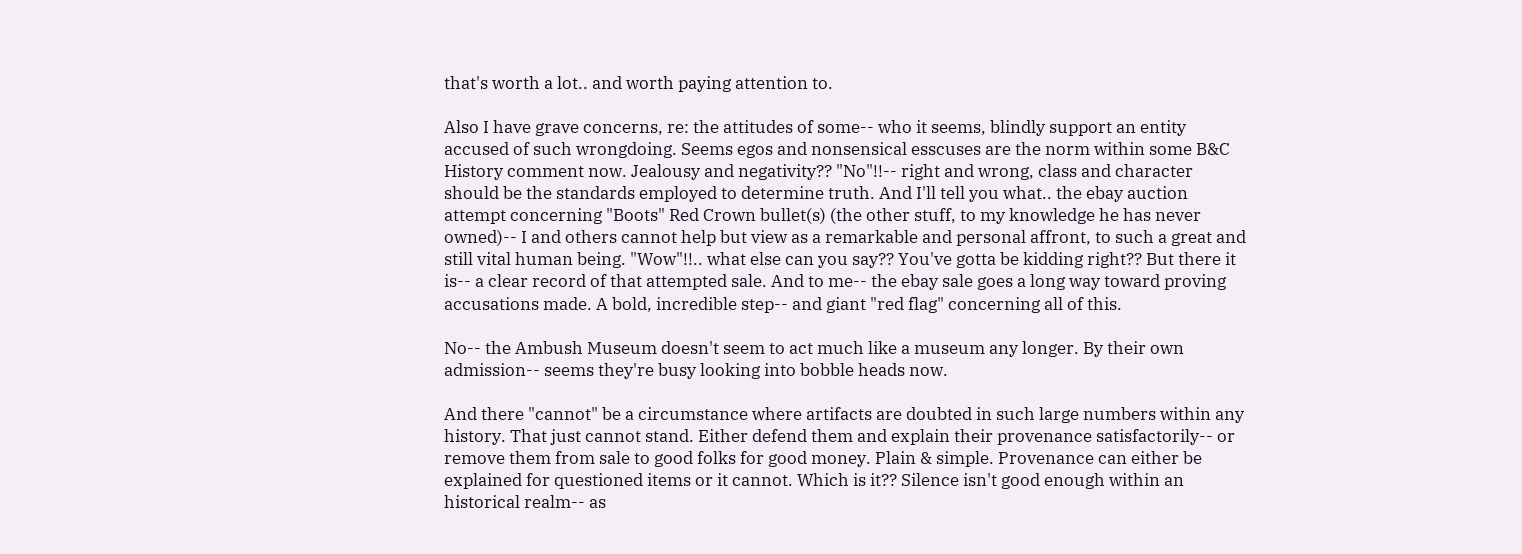that's worth a lot.. and worth paying attention to.

Also I have grave concerns, re: the attitudes of some-- who it seems, blindly support an entity accused of such wrongdoing. Seems egos and nonsensical esscuses are the norm within some B&C History comment now. Jealousy and negativity?? "No"!!-- right and wrong, class and character should be the standards employed to determine truth. And I'll tell you what.. the ebay auction attempt concerning "Boots" Red Crown bullet(s) (the other stuff, to my knowledge he has never owned)-- I and others cannot help but view as a remarkable and personal affront, to such a great and still vital human being. "Wow"!!.. what else can you say?? You've gotta be kidding right?? But there it is-- a clear record of that attempted sale. And to me-- the ebay sale goes a long way toward proving accusations made. A bold, incredible step-- and giant "red flag" concerning all of this.

No-- the Ambush Museum doesn't seem to act much like a museum any longer. By their own admission-- seems they're busy looking into bobble heads now.

And there "cannot" be a circumstance where artifacts are doubted in such large numbers within any history. That just cannot stand. Either defend them and explain their provenance satisfactorily-- or remove them from sale to good folks for good money. Plain & simple. Provenance can either be explained for questioned items or it cannot. Which is it?? Silence isn't good enough within an historical realm-- as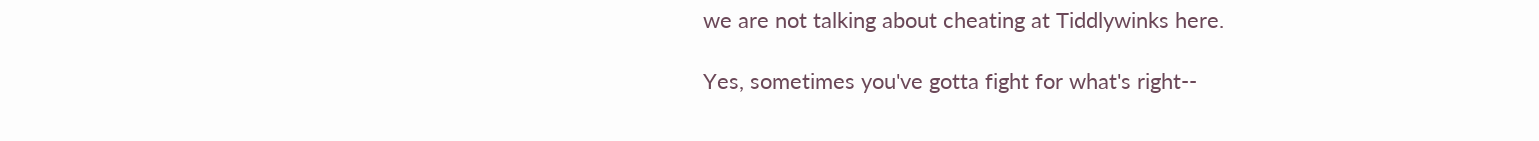we are not talking about cheating at Tiddlywinks here.

Yes, sometimes you've gotta fight for what's right--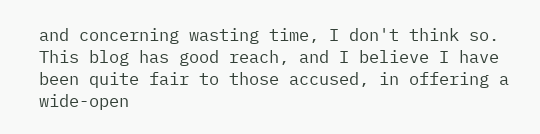and concerning wasting time, I don't think so. This blog has good reach, and I believe I have been quite fair to those accused, in offering a wide-open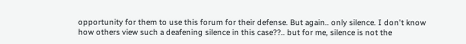opportunity for them to use this forum for their defense. But again.. only silence. I don't know how others view such a deafening silence in this case??.. but for me, silence is not the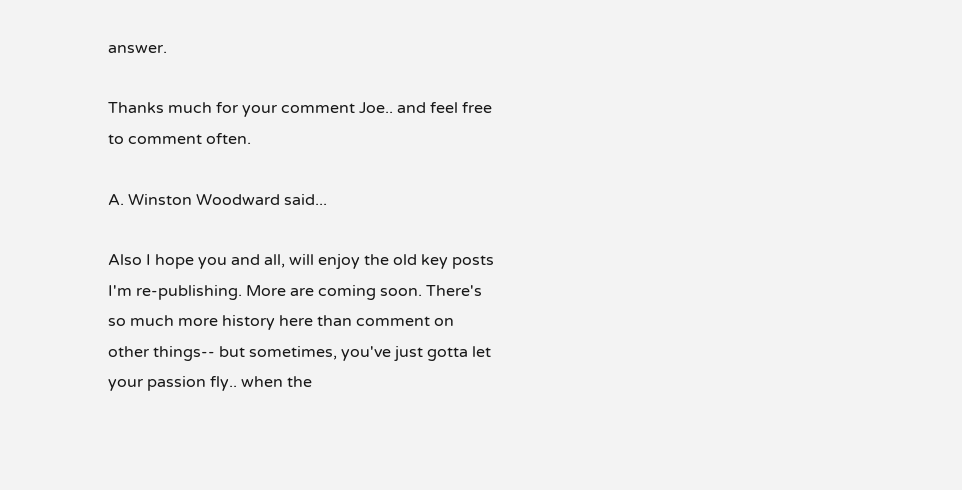answer.

Thanks much for your comment Joe.. and feel free to comment often.

A. Winston Woodward said...

Also I hope you and all, will enjoy the old key posts I'm re-publishing. More are coming soon. There's so much more history here than comment on other things-- but sometimes, you've just gotta let your passion fly.. when the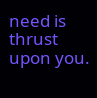need is thrust upon you.